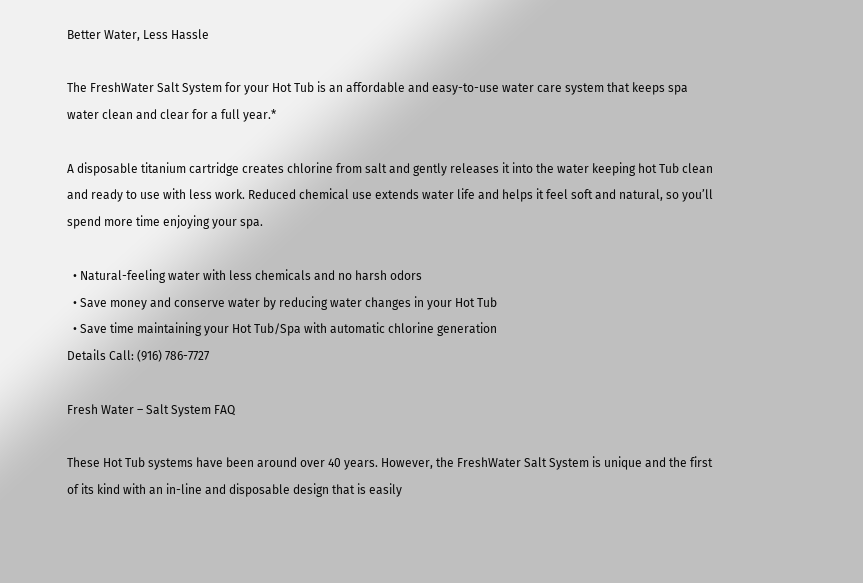Better Water, Less Hassle

The FreshWater Salt System for your Hot Tub is an affordable and easy-to-use water care system that keeps spa water clean and clear for a full year.*

A disposable titanium cartridge creates chlorine from salt and gently releases it into the water keeping hot Tub clean and ready to use with less work. Reduced chemical use extends water life and helps it feel soft and natural, so you’ll spend more time enjoying your spa.

  • Natural-feeling water with less chemicals and no harsh odors
  • Save money and conserve water by reducing water changes in your Hot Tub
  • Save time maintaining your Hot Tub/Spa with automatic chlorine generation
Details Call: (916) 786-7727

Fresh Water – Salt System FAQ

These Hot Tub systems have been around over 40 years. However, the FreshWater Salt System is unique and the first of its kind with an in-line and disposable design that is easily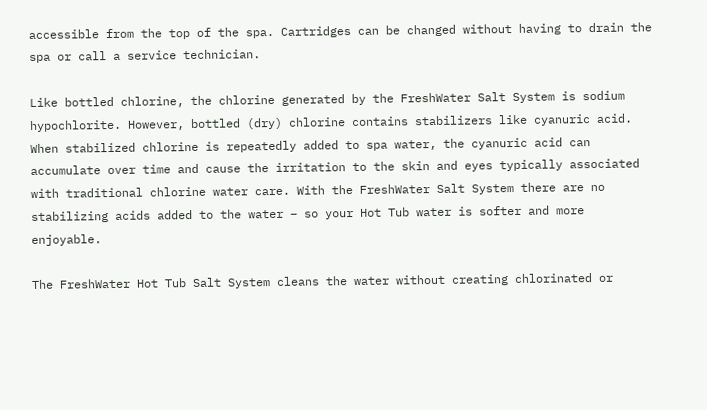accessible from the top of the spa. Cartridges can be changed without having to drain the spa or call a service technician.

Like bottled chlorine, the chlorine generated by the FreshWater Salt System is sodium hypochlorite. However, bottled (dry) chlorine contains stabilizers like cyanuric acid. When stabilized chlorine is repeatedly added to spa water, the cyanuric acid can accumulate over time and cause the irritation to the skin and eyes typically associated with traditional chlorine water care. With the FreshWater Salt System there are no stabilizing acids added to the water – so your Hot Tub water is softer and more enjoyable.

The FreshWater Hot Tub Salt System cleans the water without creating chlorinated or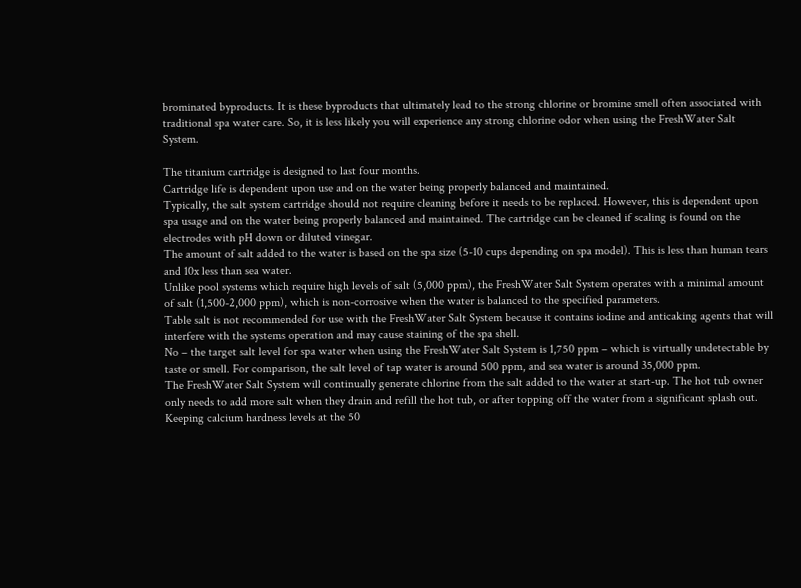brominated byproducts. It is these byproducts that ultimately lead to the strong chlorine or bromine smell often associated with traditional spa water care. So, it is less likely you will experience any strong chlorine odor when using the FreshWater Salt System.

The titanium cartridge is designed to last four months.
Cartridge life is dependent upon use and on the water being properly balanced and maintained.
Typically, the salt system cartridge should not require cleaning before it needs to be replaced. However, this is dependent upon spa usage and on the water being properly balanced and maintained. The cartridge can be cleaned if scaling is found on the electrodes with pH down or diluted vinegar.
The amount of salt added to the water is based on the spa size (5-10 cups depending on spa model). This is less than human tears and 10x less than sea water.
Unlike pool systems which require high levels of salt (5,000 ppm), the FreshWater Salt System operates with a minimal amount of salt (1,500-2,000 ppm), which is non-corrosive when the water is balanced to the specified parameters.
Table salt is not recommended for use with the FreshWater Salt System because it contains iodine and anticaking agents that will interfere with the systems operation and may cause staining of the spa shell.
No – the target salt level for spa water when using the FreshWater Salt System is 1,750 ppm – which is virtually undetectable by taste or smell. For comparison, the salt level of tap water is around 500 ppm, and sea water is around 35,000 ppm.
The FreshWater Salt System will continually generate chlorine from the salt added to the water at start-up. The hot tub owner only needs to add more salt when they drain and refill the hot tub, or after topping off the water from a significant splash out.
Keeping calcium hardness levels at the 50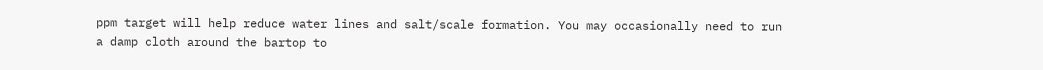ppm target will help reduce water lines and salt/scale formation. You may occasionally need to run a damp cloth around the bartop to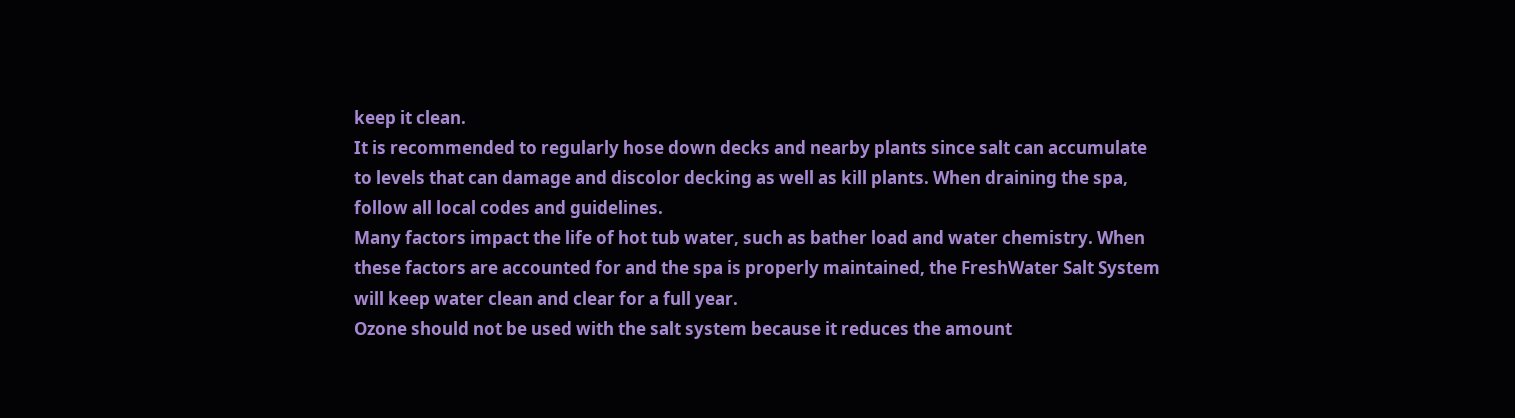keep it clean.
It is recommended to regularly hose down decks and nearby plants since salt can accumulate to levels that can damage and discolor decking as well as kill plants. When draining the spa, follow all local codes and guidelines.
Many factors impact the life of hot tub water, such as bather load and water chemistry. When these factors are accounted for and the spa is properly maintained, the FreshWater Salt System will keep water clean and clear for a full year.
Ozone should not be used with the salt system because it reduces the amount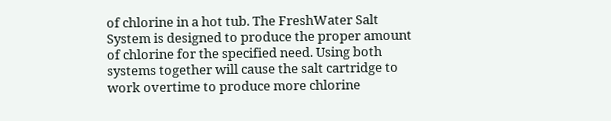of chlorine in a hot tub. The FreshWater Salt System is designed to produce the proper amount of chlorine for the specified need. Using both systems together will cause the salt cartridge to work overtime to produce more chlorine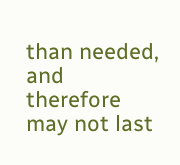than needed, and therefore may not last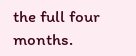the full four months.